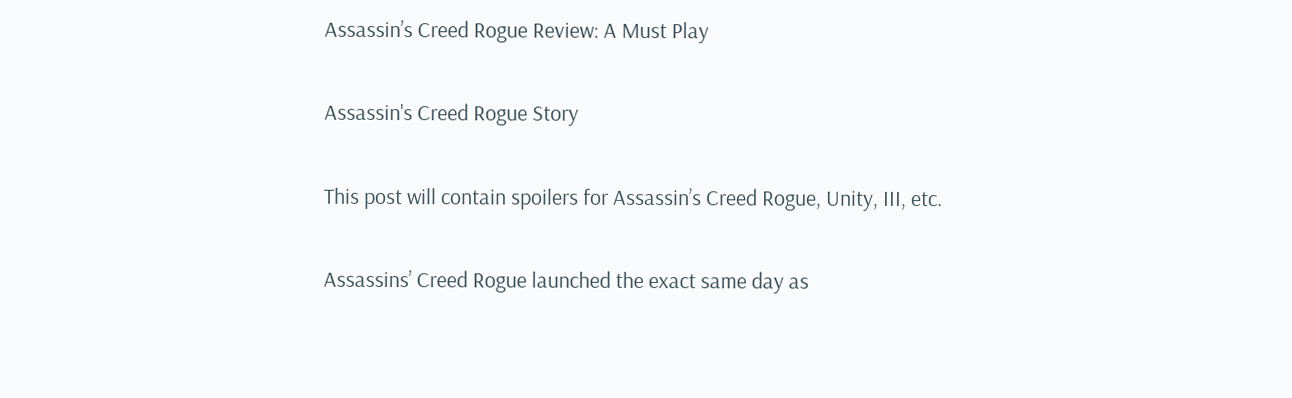Assassin’s Creed Rogue Review: A Must Play

Assassin's Creed Rogue Story

This post will contain spoilers for Assassin’s Creed Rogue, Unity, III, etc.

Assassins’ Creed Rogue launched the exact same day as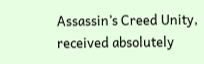Assassin’s Creed Unity, received absolutely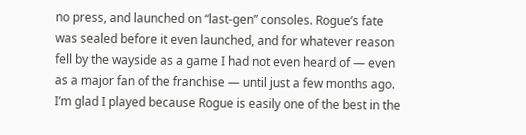no press, and launched on “last-gen” consoles. Rogue’s fate was sealed before it even launched, and for whatever reason fell by the wayside as a game I had not even heard of — even as a major fan of the franchise — until just a few months ago. I’m glad I played because Rogue is easily one of the best in the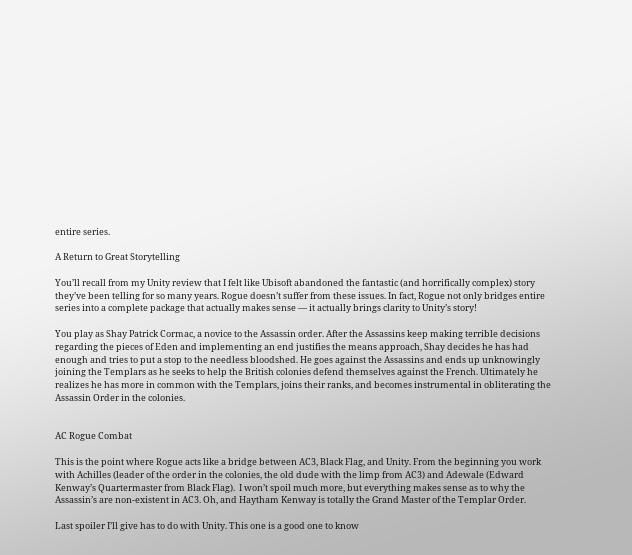entire series.

A Return to Great Storytelling

You’ll recall from my Unity review that I felt like Ubisoft abandoned the fantastic (and horrifically complex) story they’ve been telling for so many years. Rogue doesn’t suffer from these issues. In fact, Rogue not only bridges entire series into a complete package that actually makes sense — it actually brings clarity to Unity’s story!

You play as Shay Patrick Cormac, a novice to the Assassin order. After the Assassins keep making terrible decisions regarding the pieces of Eden and implementing an end justifies the means approach, Shay decides he has had enough and tries to put a stop to the needless bloodshed. He goes against the Assassins and ends up unknowingly joining the Templars as he seeks to help the British colonies defend themselves against the French. Ultimately he realizes he has more in common with the Templars, joins their ranks, and becomes instrumental in obliterating the Assassin Order in the colonies.


AC Rogue Combat

This is the point where Rogue acts like a bridge between AC3, Black Flag, and Unity. From the beginning you work with Achilles (leader of the order in the colonies, the old dude with the limp from AC3) and Adewale (Edward Kenway’s Quartermaster from Black Flag).  I won’t spoil much more, but everything makes sense as to why the Assassin’s are non-existent in AC3. Oh, and Haytham Kenway is totally the Grand Master of the Templar Order.

Last spoiler I’ll give has to do with Unity. This one is a good one to know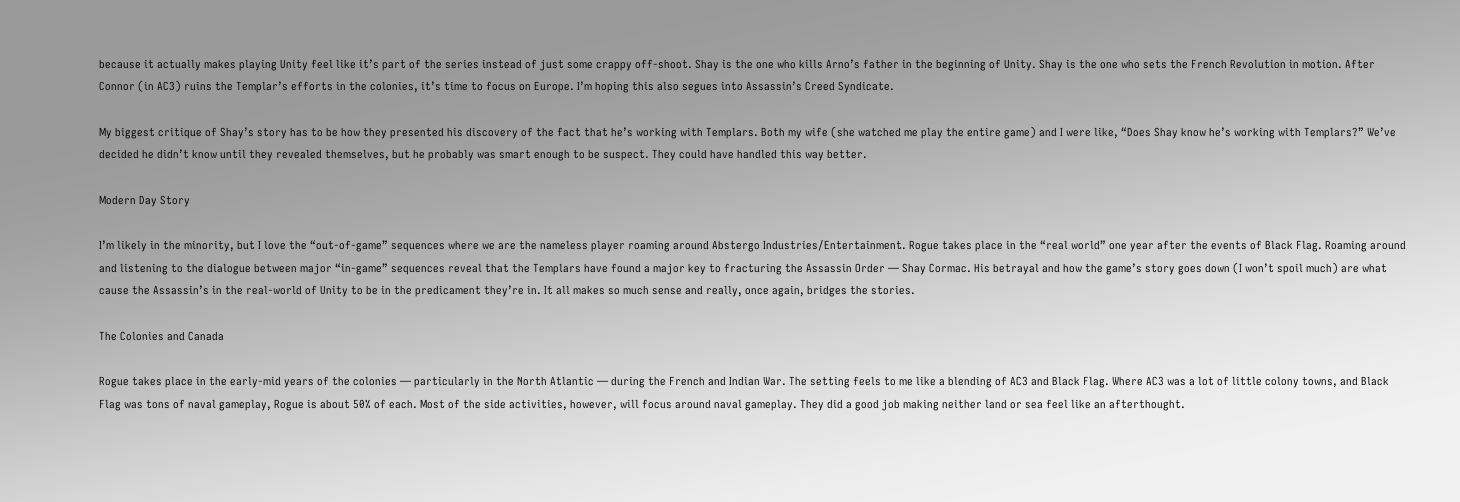because it actually makes playing Unity feel like it’s part of the series instead of just some crappy off-shoot. Shay is the one who kills Arno’s father in the beginning of Unity. Shay is the one who sets the French Revolution in motion. After Connor (in AC3) ruins the Templar’s efforts in the colonies, it’s time to focus on Europe. I’m hoping this also segues into Assassin’s Creed Syndicate.

My biggest critique of Shay’s story has to be how they presented his discovery of the fact that he’s working with Templars. Both my wife (she watched me play the entire game) and I were like, “Does Shay know he’s working with Templars?” We’ve decided he didn’t know until they revealed themselves, but he probably was smart enough to be suspect. They could have handled this way better.

Modern Day Story

I’m likely in the minority, but I love the “out-of-game” sequences where we are the nameless player roaming around Abstergo Industries/Entertainment. Rogue takes place in the “real world” one year after the events of Black Flag. Roaming around and listening to the dialogue between major “in-game” sequences reveal that the Templars have found a major key to fracturing the Assassin Order — Shay Cormac. His betrayal and how the game’s story goes down (I won’t spoil much) are what cause the Assassin’s in the real-world of Unity to be in the predicament they’re in. It all makes so much sense and really, once again, bridges the stories.

The Colonies and Canada

Rogue takes place in the early-mid years of the colonies — particularly in the North Atlantic — during the French and Indian War. The setting feels to me like a blending of AC3 and Black Flag. Where AC3 was a lot of little colony towns, and Black Flag was tons of naval gameplay, Rogue is about 50% of each. Most of the side activities, however, will focus around naval gameplay. They did a good job making neither land or sea feel like an afterthought.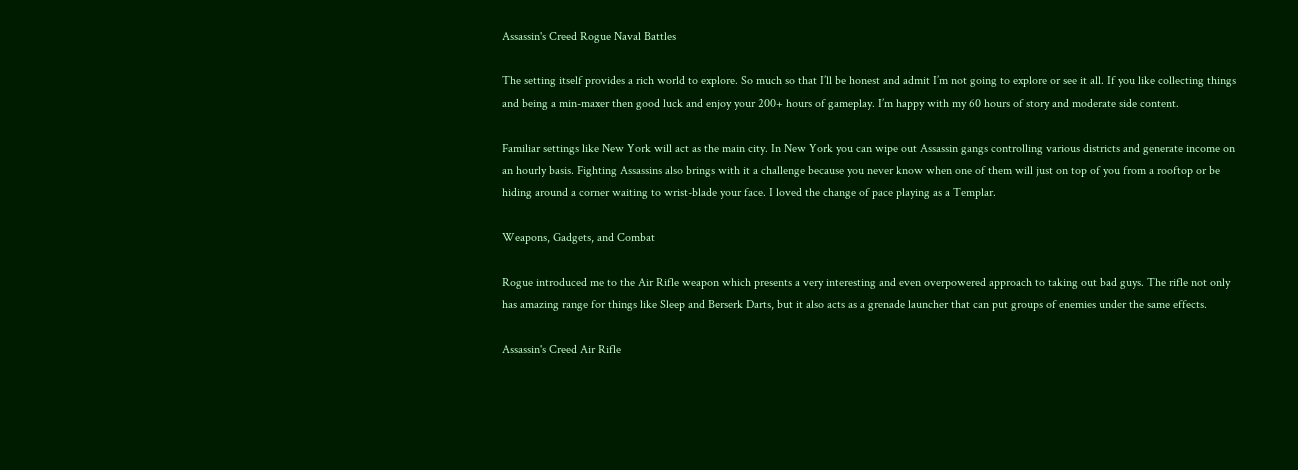Assassin's Creed Rogue Naval Battles

The setting itself provides a rich world to explore. So much so that I’ll be honest and admit I’m not going to explore or see it all. If you like collecting things and being a min-maxer then good luck and enjoy your 200+ hours of gameplay. I’m happy with my 60 hours of story and moderate side content.

Familiar settings like New York will act as the main city. In New York you can wipe out Assassin gangs controlling various districts and generate income on an hourly basis. Fighting Assassins also brings with it a challenge because you never know when one of them will just on top of you from a rooftop or be hiding around a corner waiting to wrist-blade your face. I loved the change of pace playing as a Templar.

Weapons, Gadgets, and Combat

Rogue introduced me to the Air Rifle weapon which presents a very interesting and even overpowered approach to taking out bad guys. The rifle not only has amazing range for things like Sleep and Berserk Darts, but it also acts as a grenade launcher that can put groups of enemies under the same effects.

Assassin's Creed Air Rifle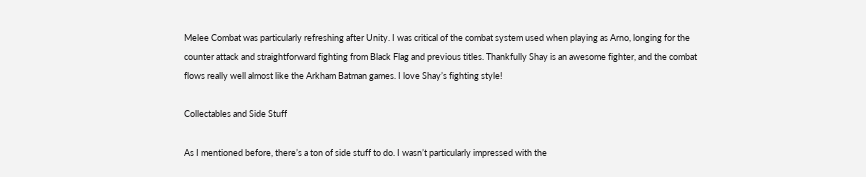Melee Combat was particularly refreshing after Unity. I was critical of the combat system used when playing as Arno, longing for the counter attack and straightforward fighting from Black Flag and previous titles. Thankfully Shay is an awesome fighter, and the combat flows really well almost like the Arkham Batman games. I love Shay’s fighting style!

Collectables and Side Stuff

As I mentioned before, there’s a ton of side stuff to do. I wasn’t particularly impressed with the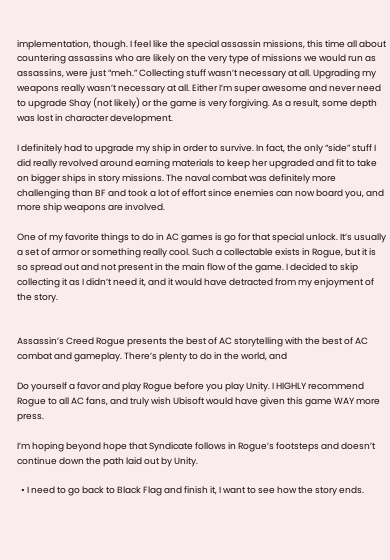implementation, though. I feel like the special assassin missions, this time all about countering assassins who are likely on the very type of missions we would run as assassins, were just “meh.” Collecting stuff wasn’t necessary at all. Upgrading my weapons really wasn’t necessary at all. Either I’m super awesome and never need to upgrade Shay (not likely) or the game is very forgiving. As a result, some depth was lost in character development.

I definitely had to upgrade my ship in order to survive. In fact, the only “side” stuff I did really revolved around earning materials to keep her upgraded and fit to take on bigger ships in story missions. The naval combat was definitely more challenging than BF and took a lot of effort since enemies can now board you, and more ship weapons are involved.

One of my favorite things to do in AC games is go for that special unlock. It’s usually a set of armor or something really cool. Such a collectable exists in Rogue, but it is so spread out and not present in the main flow of the game. I decided to skip collecting it as I didn’t need it, and it would have detracted from my enjoyment of the story.


Assassin’s Creed Rogue presents the best of AC storytelling with the best of AC combat and gameplay. There’s plenty to do in the world, and

Do yourself a favor and play Rogue before you play Unity. I HIGHLY recommend Rogue to all AC fans, and truly wish Ubisoft would have given this game WAY more press.

I’m hoping beyond hope that Syndicate follows in Rogue’s footsteps and doesn’t continue down the path laid out by Unity.

  • I need to go back to Black Flag and finish it, I want to see how the story ends.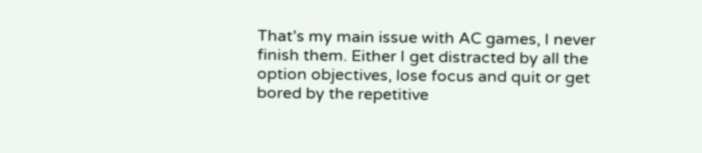That’s my main issue with AC games, I never finish them. Either I get distracted by all the option objectives, lose focus and quit or get bored by the repetitive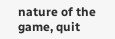nature of the game, quit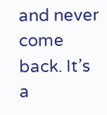and never come back. It’s a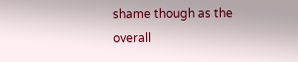shame though as the overall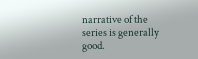narrative of the series is generally good.